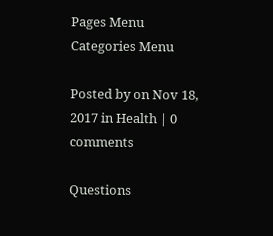Pages Menu
Categories Menu

Posted by on Nov 18, 2017 in Health | 0 comments

Questions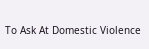To Ask At Domestic Violence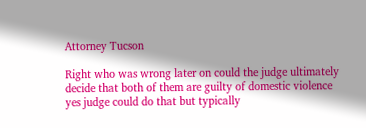Attorney Tucson

Right who was wrong later on could the judge ultimately decide that both of them are guilty of domestic violence yes judge could do that but typically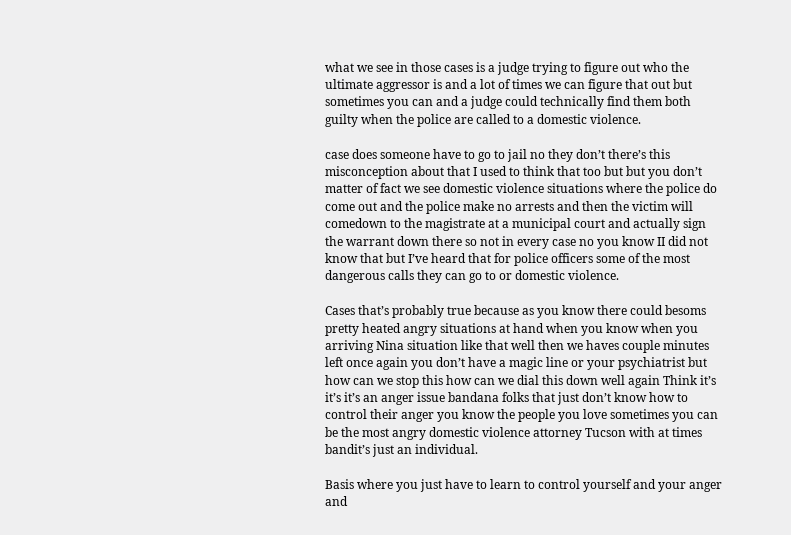what we see in those cases is a judge trying to figure out who the ultimate aggressor is and a lot of times we can figure that out but sometimes you can and a judge could technically find them both guilty when the police are called to a domestic violence.

case does someone have to go to jail no they don’t there’s this misconception about that I used to think that too but but you don’t matter of fact we see domestic violence situations where the police do come out and the police make no arrests and then the victim will comedown to the magistrate at a municipal court and actually sign the warrant down there so not in every case no you know II did not know that but I’ve heard that for police officers some of the most dangerous calls they can go to or domestic violence.

Cases that’s probably true because as you know there could besoms pretty heated angry situations at hand when you know when you arriving Nina situation like that well then we haves couple minutes left once again you don’t have a magic line or your psychiatrist but how can we stop this how can we dial this down well again Think it’s it’s it’s an anger issue bandana folks that just don’t know how to control their anger you know the people you love sometimes you can be the most angry domestic violence attorney Tucson with at times bandit’s just an individual.

Basis where you just have to learn to control yourself and your anger and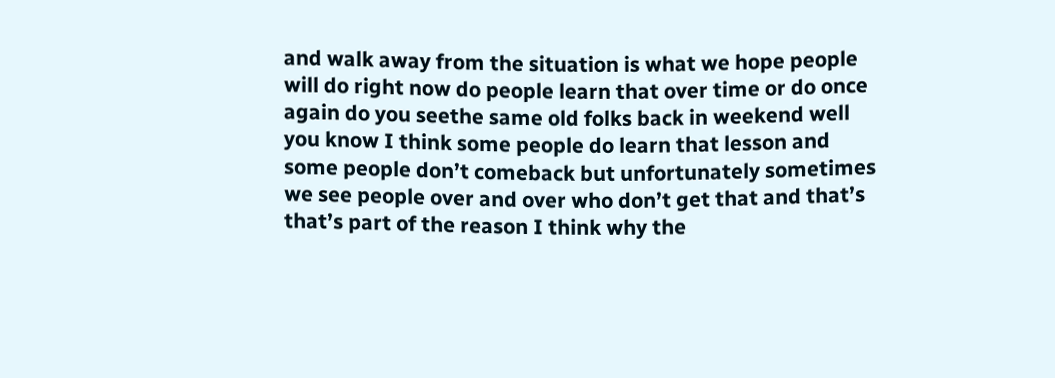and walk away from the situation is what we hope people will do right now do people learn that over time or do once again do you seethe same old folks back in weekend well you know I think some people do learn that lesson and some people don’t comeback but unfortunately sometimes we see people over and over who don’t get that and that’s that’s part of the reason I think why the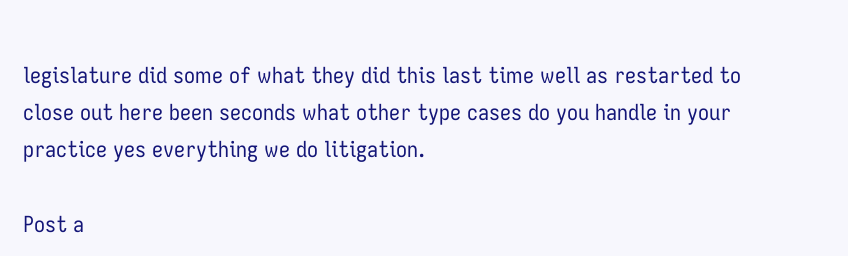legislature did some of what they did this last time well as restarted to close out here been seconds what other type cases do you handle in your practice yes everything we do litigation.

Post a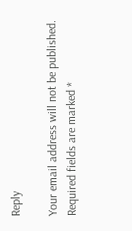Reply

Your email address will not be published. Required fields are marked *